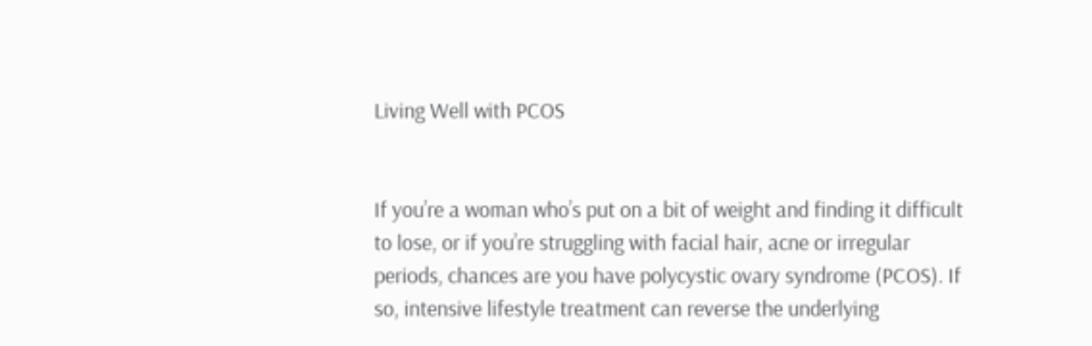Living Well with PCOS


If you’re a woman who’s put on a bit of weight and finding it difficult to lose, or if you’re struggling with facial hair, acne or irregular periods, chances are you have polycystic ovary syndrome (PCOS). If so, intensive lifestyle treatment can reverse the underlying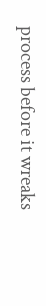process before it wreaks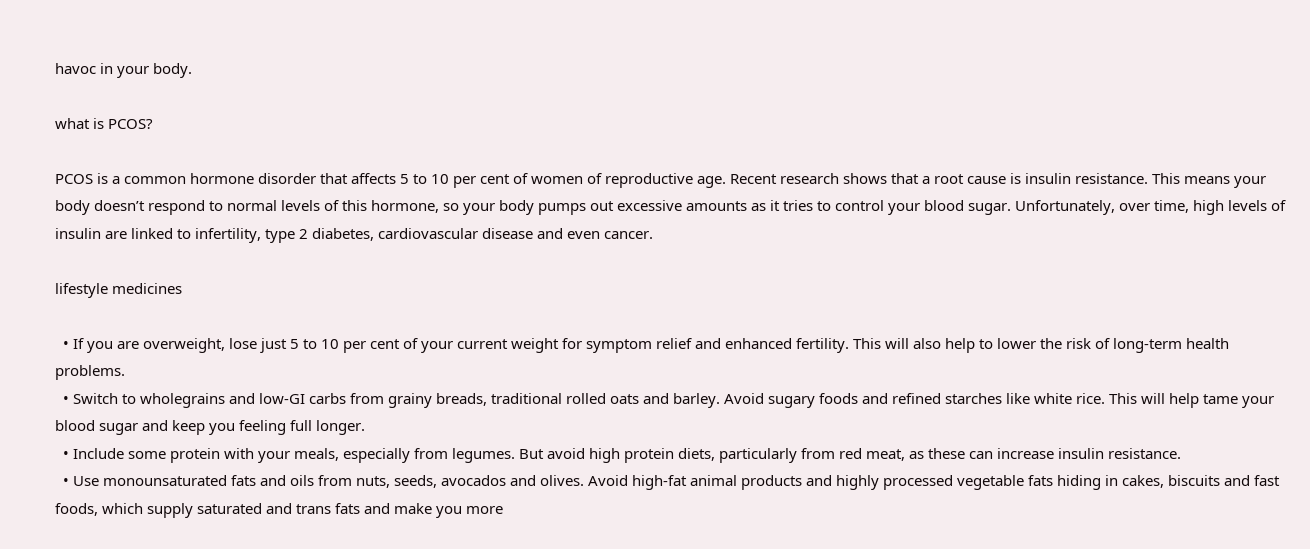havoc in your body.

what is PCOS?

PCOS is a common hormone disorder that affects 5 to 10 per cent of women of reproductive age. Recent research shows that a root cause is insulin resistance. This means your body doesn’t respond to normal levels of this hormone, so your body pumps out excessive amounts as it tries to control your blood sugar. Unfortunately, over time, high levels of insulin are linked to infertility, type 2 diabetes, cardiovascular disease and even cancer.

lifestyle medicines

  • If you are overweight, lose just 5 to 10 per cent of your current weight for symptom relief and enhanced fertility. This will also help to lower the risk of long-term health problems.
  • Switch to wholegrains and low-GI carbs from grainy breads, traditional rolled oats and barley. Avoid sugary foods and refined starches like white rice. This will help tame your blood sugar and keep you feeling full longer.
  • Include some protein with your meals, especially from legumes. But avoid high protein diets, particularly from red meat, as these can increase insulin resistance.
  • Use monounsaturated fats and oils from nuts, seeds, avocados and olives. Avoid high-fat animal products and highly processed vegetable fats hiding in cakes, biscuits and fast foods, which supply saturated and trans fats and make you more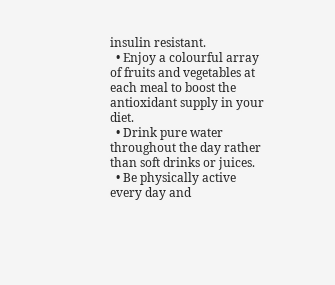insulin resistant.
  • Enjoy a colourful array of fruits and vegetables at each meal to boost the antioxidant supply in your diet.
  • Drink pure water throughout the day rather than soft drinks or juices.
  • Be physically active every day and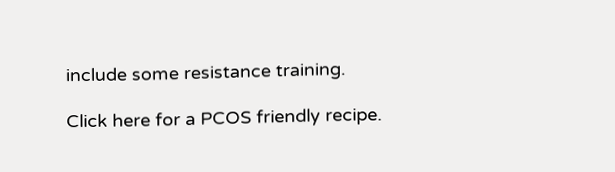include some resistance training.

Click here for a PCOS friendly recipe.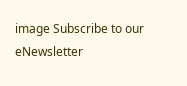image Subscribe to our eNewsletter